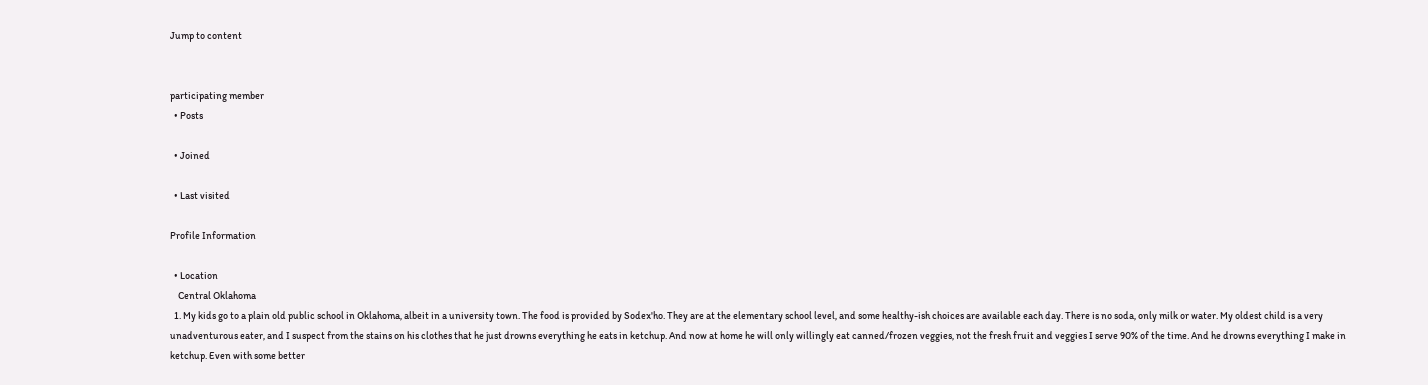Jump to content


participating member
  • Posts

  • Joined

  • Last visited

Profile Information

  • Location
    Central Oklahoma
  1. My kids go to a plain old public school in Oklahoma, albeit in a university town. The food is provided by Sodex'ho. They are at the elementary school level, and some healthy-ish choices are available each day. There is no soda, only milk or water. My oldest child is a very unadventurous eater, and I suspect from the stains on his clothes that he just drowns everything he eats in ketchup. And now at home he will only willingly eat canned/frozen veggies, not the fresh fruit and veggies I serve 90% of the time. And he drowns everything I make in ketchup. Even with some better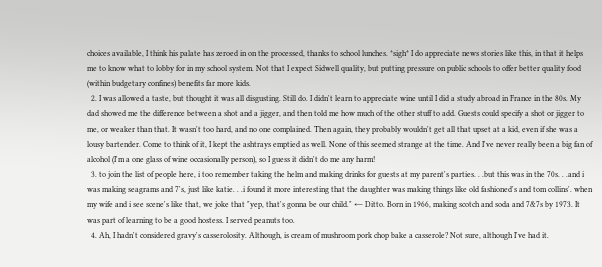choices available, I think his palate has zeroed in on the processed, thanks to school lunches. *sigh* I do appreciate news stories like this, in that it helps me to know what to lobby for in my school system. Not that I expect Sidwell quality, but putting pressure on public schools to offer better quality food (within budgetary confines) benefits far more kids.
  2. I was allowed a taste, but thought it was all disgusting. Still do. I didn't learn to appreciate wine until I did a study abroad in France in the 80s. My dad showed me the difference between a shot and a jigger, and then told me how much of the other stuff to add. Guests could specify a shot or jigger to me, or weaker than that. It wasn't too hard, and no one complained. Then again, they probably wouldn't get all that upset at a kid, even if she was a lousy bartender. Come to think of it, I kept the ashtrays emptied as well. None of this seemed strange at the time. And I've never really been a big fan of alcohol (I'm a one glass of wine occasionally person), so I guess it didn't do me any harm!
  3. to join the list of people here, i too remember taking the helm and making drinks for guests at my parent's parties. . .but this was in the 70s. . .and i was making seagrams and 7's, just like katie. . .i found it more interesting that the daughter was making things like old fashioned's and tom collins'. when my wife and i see scene's like that, we joke that "yep, that's gonna be our child." ← Ditto. Born in 1966, making scotch and soda and 7&7s by 1973. It was part of learning to be a good hostess. I served peanuts too.
  4. Ah, I hadn't considered gravy's casserolosity. Although, is cream of mushroom pork chop bake a casserole? Not sure, although I've had it.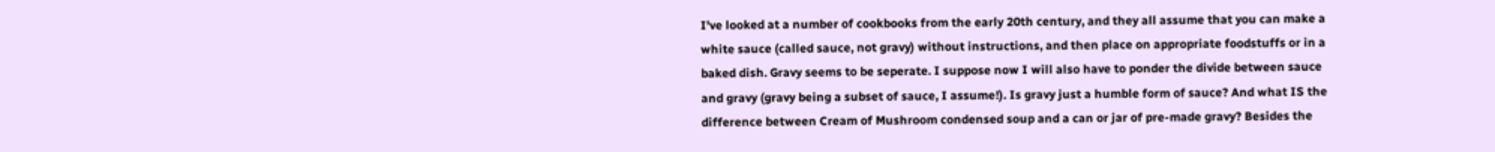I've looked at a number of cookbooks from the early 20th century, and they all assume that you can make a white sauce (called sauce, not gravy) without instructions, and then place on appropriate foodstuffs or in a baked dish. Gravy seems to be seperate. I suppose now I will also have to ponder the divide between sauce and gravy (gravy being a subset of sauce, I assume!). Is gravy just a humble form of sauce? And what IS the difference between Cream of Mushroom condensed soup and a can or jar of pre-made gravy? Besides the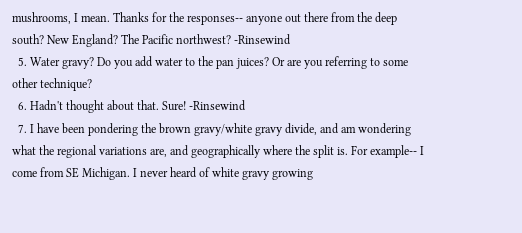mushrooms, I mean. Thanks for the responses-- anyone out there from the deep south? New England? The Pacific northwest? -Rinsewind
  5. Water gravy? Do you add water to the pan juices? Or are you referring to some other technique?
  6. Hadn't thought about that. Sure! -Rinsewind
  7. I have been pondering the brown gravy/white gravy divide, and am wondering what the regional variations are, and geographically where the split is. For example-- I come from SE Michigan. I never heard of white gravy growing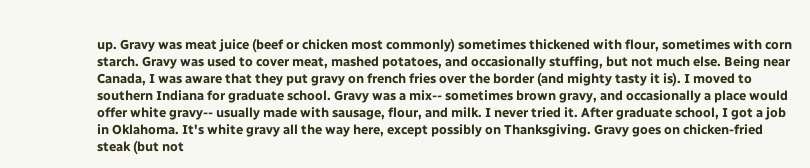up. Gravy was meat juice (beef or chicken most commonly) sometimes thickened with flour, sometimes with corn starch. Gravy was used to cover meat, mashed potatoes, and occasionally stuffing, but not much else. Being near Canada, I was aware that they put gravy on french fries over the border (and mighty tasty it is). I moved to southern Indiana for graduate school. Gravy was a mix-- sometimes brown gravy, and occasionally a place would offer white gravy-- usually made with sausage, flour, and milk. I never tried it. After graduate school, I got a job in Oklahoma. It's white gravy all the way here, except possibly on Thanksgiving. Gravy goes on chicken-fried steak (but not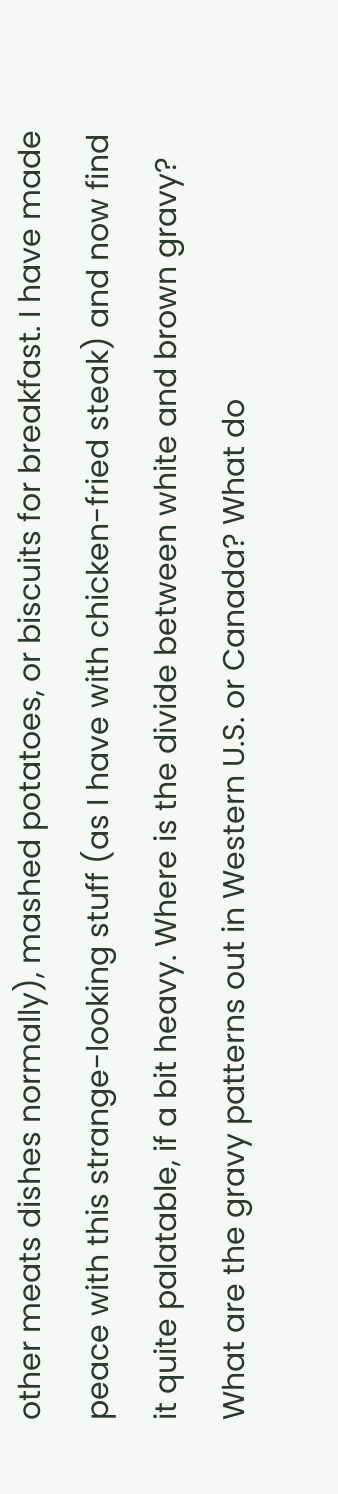other meats dishes normally), mashed potatoes, or biscuits for breakfast. I have made peace with this strange-looking stuff (as I have with chicken-fried steak) and now find it quite palatable, if a bit heavy. Where is the divide between white and brown gravy? What are the gravy patterns out in Western U.S. or Canada? What do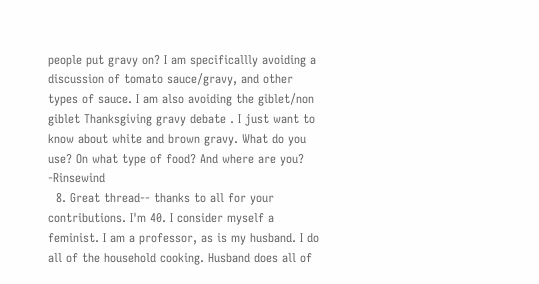people put gravy on? I am specificallly avoiding a discussion of tomato sauce/gravy, and other types of sauce. I am also avoiding the giblet/non giblet Thanksgiving gravy debate . I just want to know about white and brown gravy. What do you use? On what type of food? And where are you? -Rinsewind
  8. Great thread-- thanks to all for your contributions. I'm 40. I consider myself a feminist. I am a professor, as is my husband. I do all of the household cooking. Husband does all of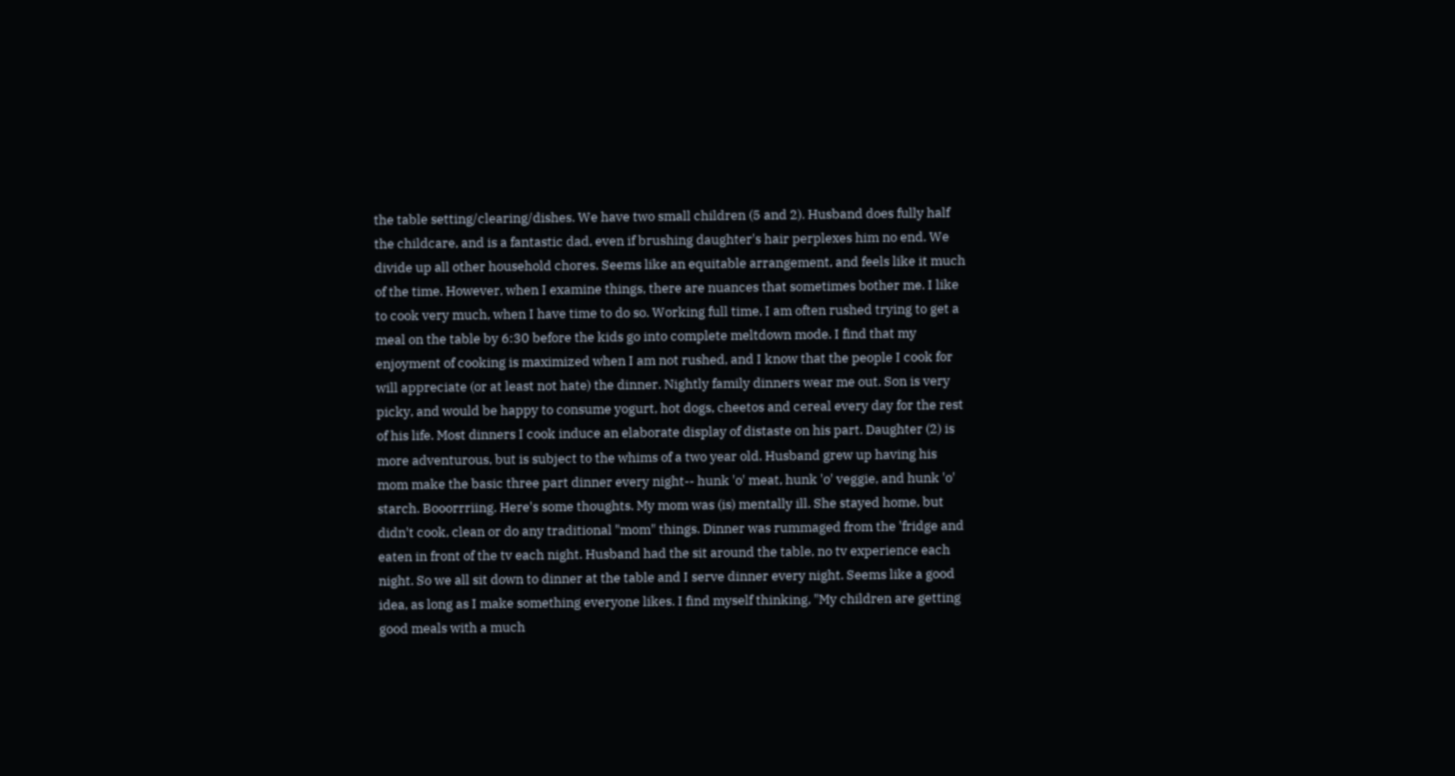the table setting/clearing/dishes. We have two small children (5 and 2). Husband does fully half the childcare, and is a fantastic dad, even if brushing daughter's hair perplexes him no end. We divide up all other household chores. Seems like an equitable arrangement, and feels like it much of the time. However, when I examine things, there are nuances that sometimes bother me. I like to cook very much, when I have time to do so. Working full time, I am often rushed trying to get a meal on the table by 6:30 before the kids go into complete meltdown mode. I find that my enjoyment of cooking is maximized when I am not rushed, and I know that the people I cook for will appreciate (or at least not hate) the dinner. Nightly family dinners wear me out. Son is very picky, and would be happy to consume yogurt, hot dogs, cheetos and cereal every day for the rest of his life. Most dinners I cook induce an elaborate display of distaste on his part. Daughter (2) is more adventurous, but is subject to the whims of a two year old. Husband grew up having his mom make the basic three part dinner every night-- hunk 'o' meat, hunk 'o' veggie, and hunk 'o' starch. Booorrriing. Here's some thoughts. My mom was (is) mentally ill. She stayed home, but didn't cook, clean or do any traditional "mom" things. Dinner was rummaged from the 'fridge and eaten in front of the tv each night. Husband had the sit around the table, no tv experience each night. So we all sit down to dinner at the table and I serve dinner every night. Seems like a good idea, as long as I make something everyone likes. I find myself thinking, "My children are getting good meals with a much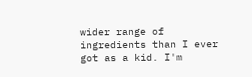wider range of ingredients than I ever got as a kid. I'm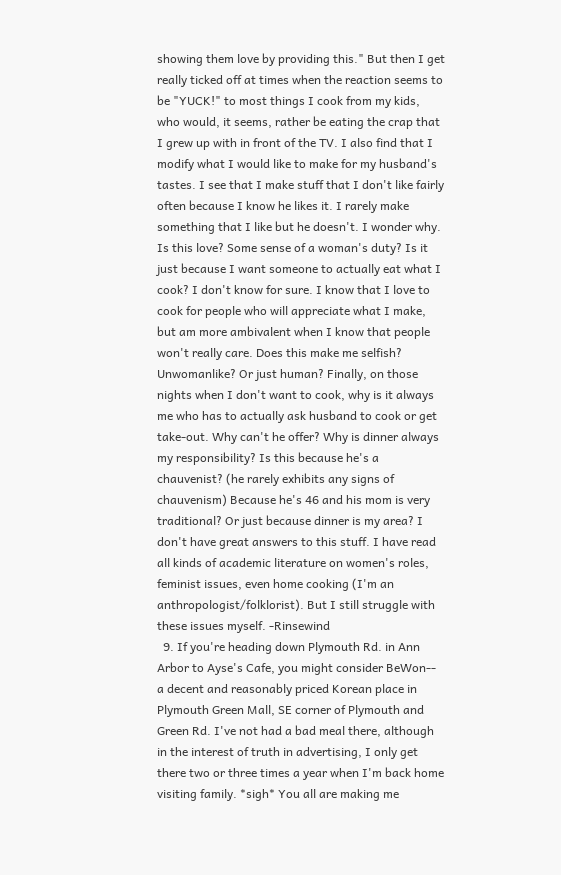showing them love by providing this." But then I get really ticked off at times when the reaction seems to be "YUCK!" to most things I cook from my kids, who would, it seems, rather be eating the crap that I grew up with in front of the TV. I also find that I modify what I would like to make for my husband's tastes. I see that I make stuff that I don't like fairly often because I know he likes it. I rarely make something that I like but he doesn't. I wonder why. Is this love? Some sense of a woman's duty? Is it just because I want someone to actually eat what I cook? I don't know for sure. I know that I love to cook for people who will appreciate what I make, but am more ambivalent when I know that people won't really care. Does this make me selfish? Unwomanlike? Or just human? Finally, on those nights when I don't want to cook, why is it always me who has to actually ask husband to cook or get take-out. Why can't he offer? Why is dinner always my responsibility? Is this because he's a chauvenist? (he rarely exhibits any signs of chauvenism) Because he's 46 and his mom is very traditional? Or just because dinner is my area? I don't have great answers to this stuff. I have read all kinds of academic literature on women's roles, feminist issues, even home cooking (I'm an anthropologist/folklorist). But I still struggle with these issues myself. -Rinsewind
  9. If you're heading down Plymouth Rd. in Ann Arbor to Ayse's Cafe, you might consider BeWon-- a decent and reasonably priced Korean place in Plymouth Green Mall, SE corner of Plymouth and Green Rd. I've not had a bad meal there, although in the interest of truth in advertising, I only get there two or three times a year when I'm back home visiting family. *sigh* You all are making me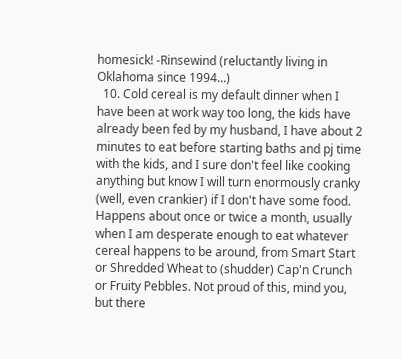homesick! -Rinsewind (reluctantly living in Oklahoma since 1994...)
  10. Cold cereal is my default dinner when I have been at work way too long, the kids have already been fed by my husband, I have about 2 minutes to eat before starting baths and pj time with the kids, and I sure don't feel like cooking anything but know I will turn enormously cranky (well, even crankier) if I don't have some food. Happens about once or twice a month, usually when I am desperate enough to eat whatever cereal happens to be around, from Smart Start or Shredded Wheat to (shudder) Cap'n Crunch or Fruity Pebbles. Not proud of this, mind you, but there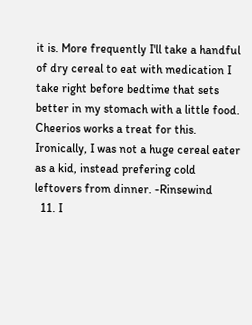it is. More frequently I'll take a handful of dry cereal to eat with medication I take right before bedtime that sets better in my stomach with a little food. Cheerios works a treat for this. Ironically, I was not a huge cereal eater as a kid, instead prefering cold leftovers from dinner. -Rinsewind
  11. I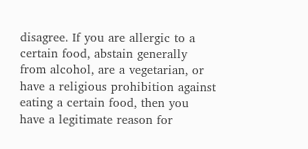disagree. If you are allergic to a certain food, abstain generally from alcohol, are a vegetarian, or have a religious prohibition against eating a certain food, then you have a legitimate reason for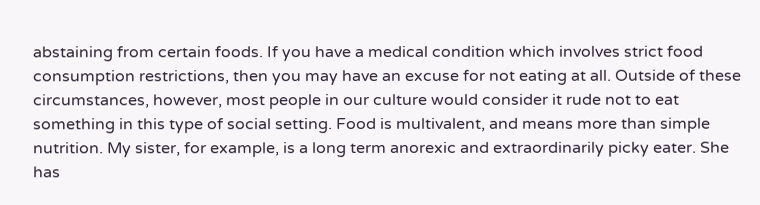abstaining from certain foods. If you have a medical condition which involves strict food consumption restrictions, then you may have an excuse for not eating at all. Outside of these circumstances, however, most people in our culture would consider it rude not to eat something in this type of social setting. Food is multivalent, and means more than simple nutrition. My sister, for example, is a long term anorexic and extraordinarily picky eater. She has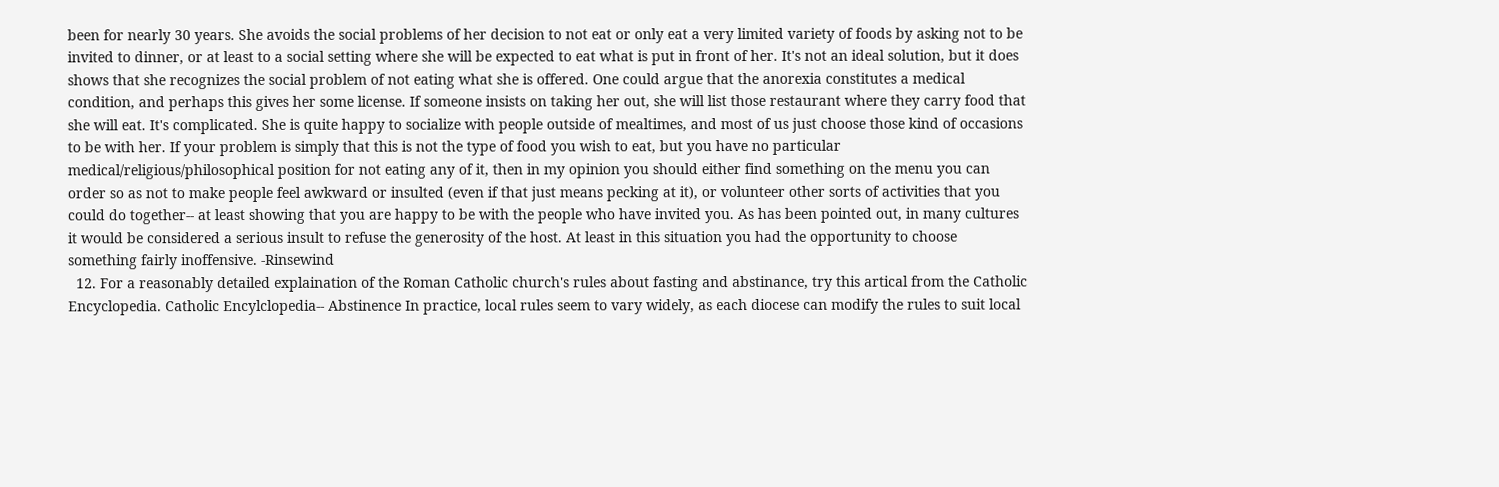been for nearly 30 years. She avoids the social problems of her decision to not eat or only eat a very limited variety of foods by asking not to be invited to dinner, or at least to a social setting where she will be expected to eat what is put in front of her. It's not an ideal solution, but it does shows that she recognizes the social problem of not eating what she is offered. One could argue that the anorexia constitutes a medical condition, and perhaps this gives her some license. If someone insists on taking her out, she will list those restaurant where they carry food that she will eat. It's complicated. She is quite happy to socialize with people outside of mealtimes, and most of us just choose those kind of occasions to be with her. If your problem is simply that this is not the type of food you wish to eat, but you have no particular medical/religious/philosophical position for not eating any of it, then in my opinion you should either find something on the menu you can order so as not to make people feel awkward or insulted (even if that just means pecking at it), or volunteer other sorts of activities that you could do together-- at least showing that you are happy to be with the people who have invited you. As has been pointed out, in many cultures it would be considered a serious insult to refuse the generosity of the host. At least in this situation you had the opportunity to choose something fairly inoffensive. -Rinsewind
  12. For a reasonably detailed explaination of the Roman Catholic church's rules about fasting and abstinance, try this artical from the Catholic Encyclopedia. Catholic Encylclopedia-- Abstinence In practice, local rules seem to vary widely, as each diocese can modify the rules to suit local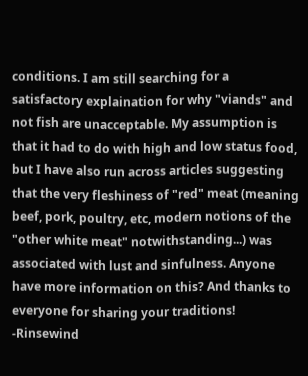conditions. I am still searching for a satisfactory explaination for why "viands" and not fish are unacceptable. My assumption is that it had to do with high and low status food, but I have also run across articles suggesting that the very fleshiness of "red" meat (meaning beef, pork, poultry, etc, modern notions of the "other white meat" notwithstanding...) was associated with lust and sinfulness. Anyone have more information on this? And thanks to everyone for sharing your traditions! -Rinsewind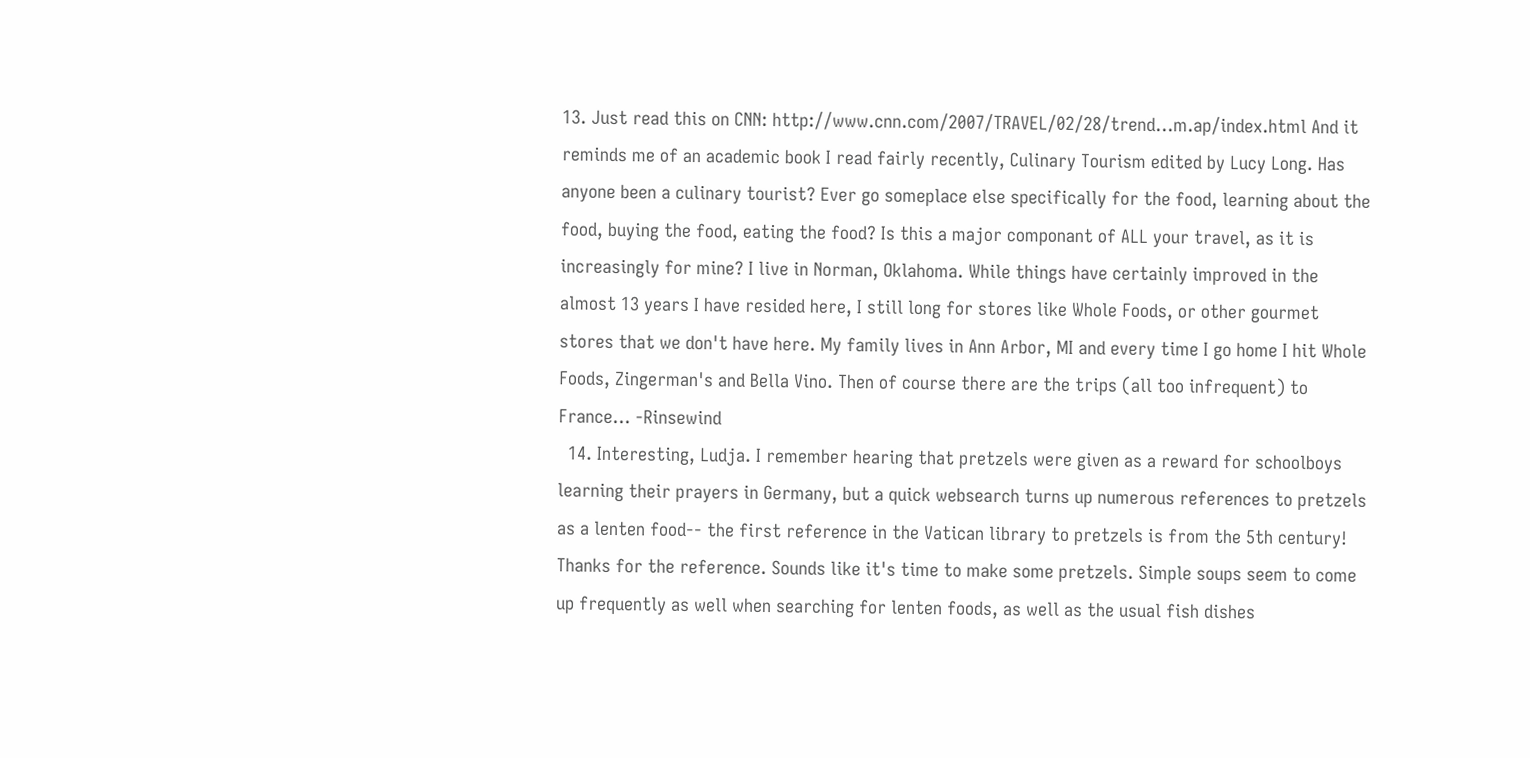13. Just read this on CNN: http://www.cnn.com/2007/TRAVEL/02/28/trend...m.ap/index.html And it reminds me of an academic book I read fairly recently, Culinary Tourism edited by Lucy Long. Has anyone been a culinary tourist? Ever go someplace else specifically for the food, learning about the food, buying the food, eating the food? Is this a major componant of ALL your travel, as it is increasingly for mine? I live in Norman, Oklahoma. While things have certainly improved in the almost 13 years I have resided here, I still long for stores like Whole Foods, or other gourmet stores that we don't have here. My family lives in Ann Arbor, MI and every time I go home I hit Whole Foods, Zingerman's and Bella Vino. Then of course there are the trips (all too infrequent) to France... -Rinsewind
  14. Interesting, Ludja. I remember hearing that pretzels were given as a reward for schoolboys learning their prayers in Germany, but a quick websearch turns up numerous references to pretzels as a lenten food-- the first reference in the Vatican library to pretzels is from the 5th century! Thanks for the reference. Sounds like it's time to make some pretzels. Simple soups seem to come up frequently as well when searching for lenten foods, as well as the usual fish dishes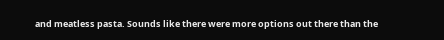and meatless pasta. Sounds like there were more options out there than the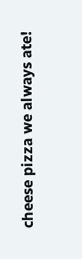cheese pizza we always ate!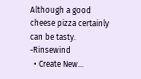Although a good cheese pizza certainly can be tasty. -Rinsewind
  • Create New...